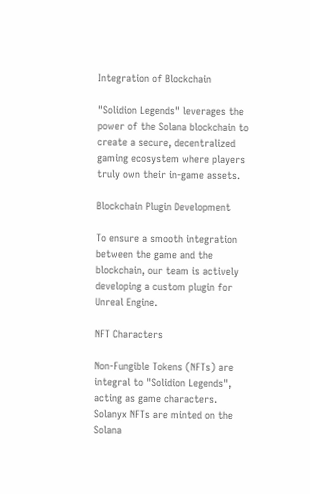Integration of Blockchain

"Solidion Legends" leverages the power of the Solana blockchain to create a secure, decentralized gaming ecosystem where players truly own their in-game assets.

Blockchain Plugin Development

To ensure a smooth integration between the game and the blockchain, our team is actively developing a custom plugin for Unreal Engine.

NFT Characters

Non-Fungible Tokens (NFTs) are integral to "Solidion Legends", acting as game characters. Solanyx NFTs are minted on the Solana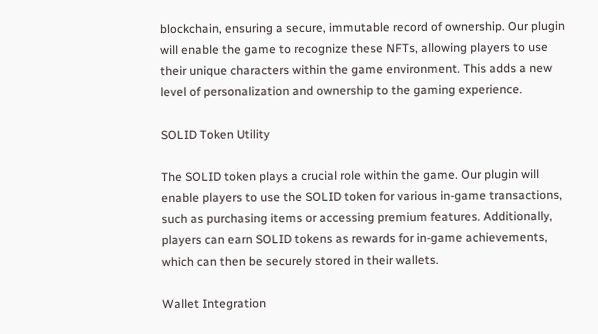blockchain, ensuring a secure, immutable record of ownership. Our plugin will enable the game to recognize these NFTs, allowing players to use their unique characters within the game environment. This adds a new level of personalization and ownership to the gaming experience.

SOLID Token Utility

The SOLID token plays a crucial role within the game. Our plugin will enable players to use the SOLID token for various in-game transactions, such as purchasing items or accessing premium features. Additionally, players can earn SOLID tokens as rewards for in-game achievements, which can then be securely stored in their wallets.

Wallet Integration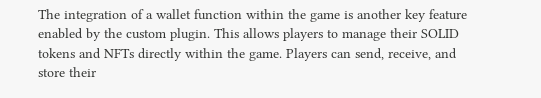The integration of a wallet function within the game is another key feature enabled by the custom plugin. This allows players to manage their SOLID tokens and NFTs directly within the game. Players can send, receive, and store their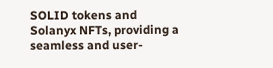SOLID tokens and Solanyx NFTs, providing a seamless and user-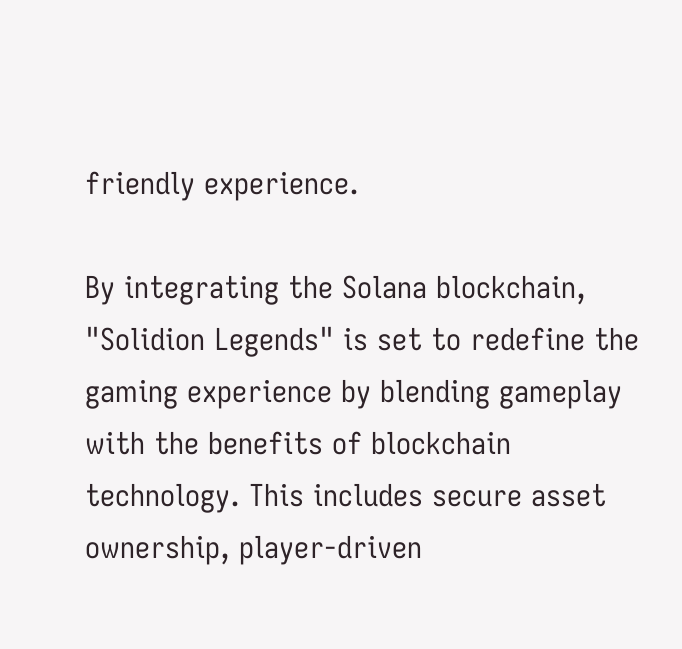friendly experience.

By integrating the Solana blockchain, "Solidion Legends" is set to redefine the gaming experience by blending gameplay with the benefits of blockchain technology. This includes secure asset ownership, player-driven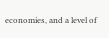economies, and a level of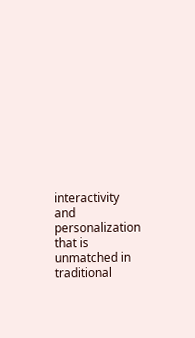interactivity and personalization that is unmatched in traditional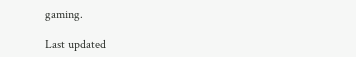gaming.

Last updated